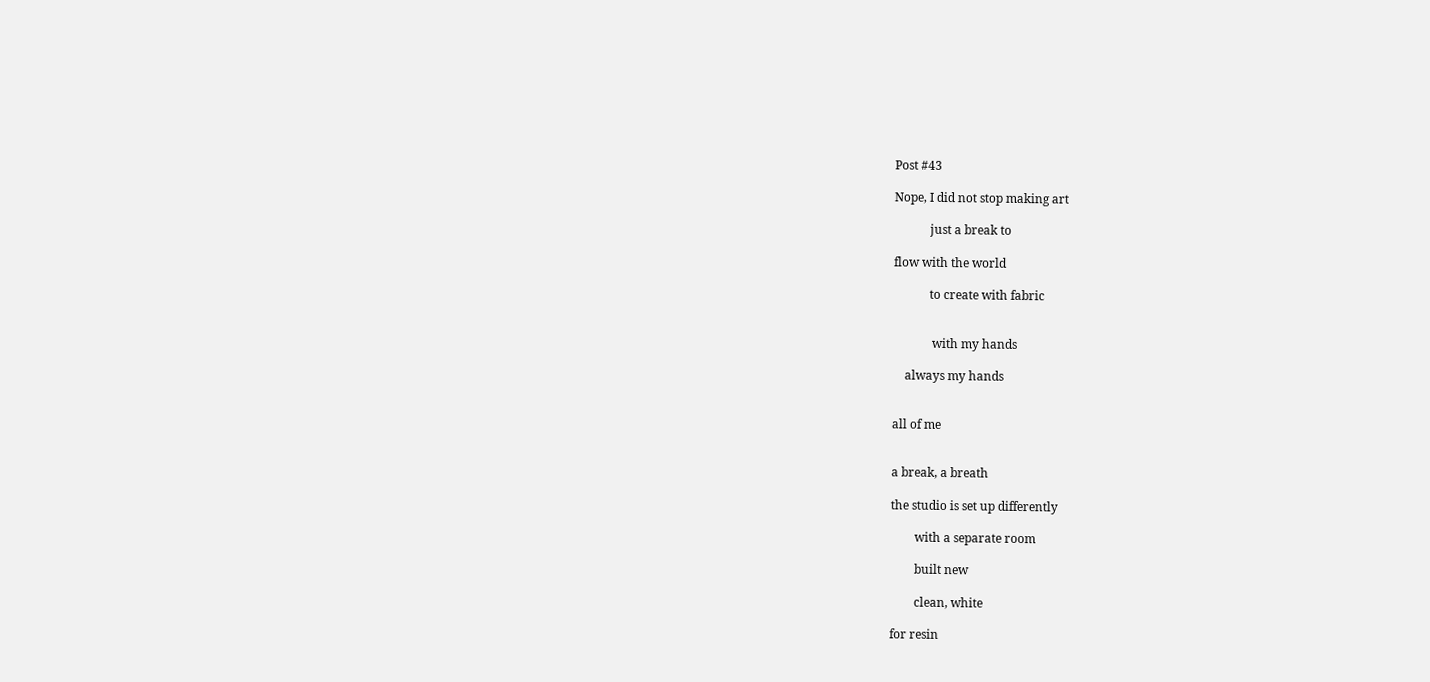Post #43

Nope, I did not stop making art

            just a break to

flow with the world

            to create with fabric


             with my hands

    always my hands


all of me


a break, a breath

the studio is set up differently

        with a separate room

        built new

        clean, white

for resin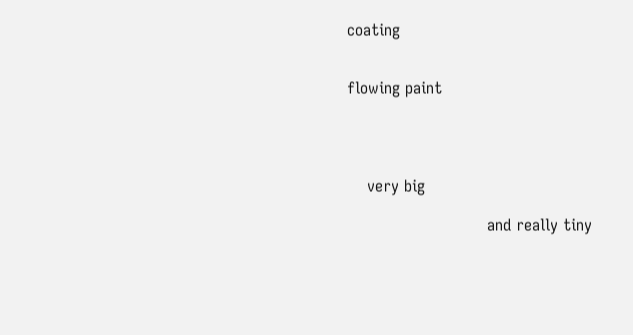coating


flowing paint




    very big

                            and really tiny